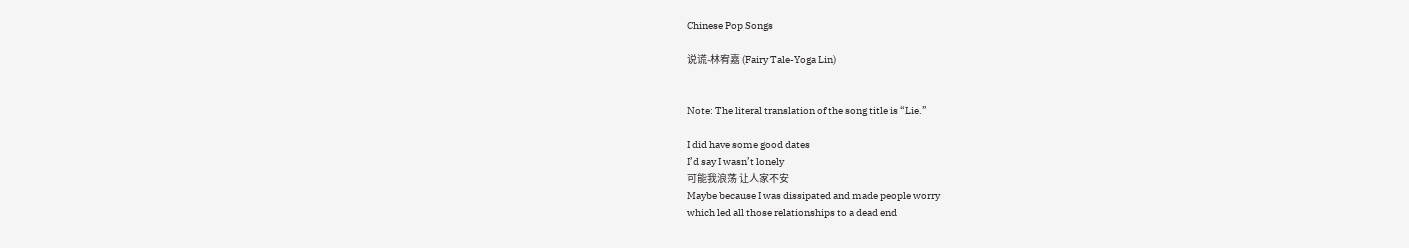Chinese Pop Songs

说谎-林宥嘉 (Fairy Tale-Yoga Lin)


Note: The literal translation of the song title is “Lie.”

I did have some good dates
I’d say I wasn’t lonely
可能我浪荡 让人家不安
Maybe because I was dissipated and made people worry
which led all those relationships to a dead end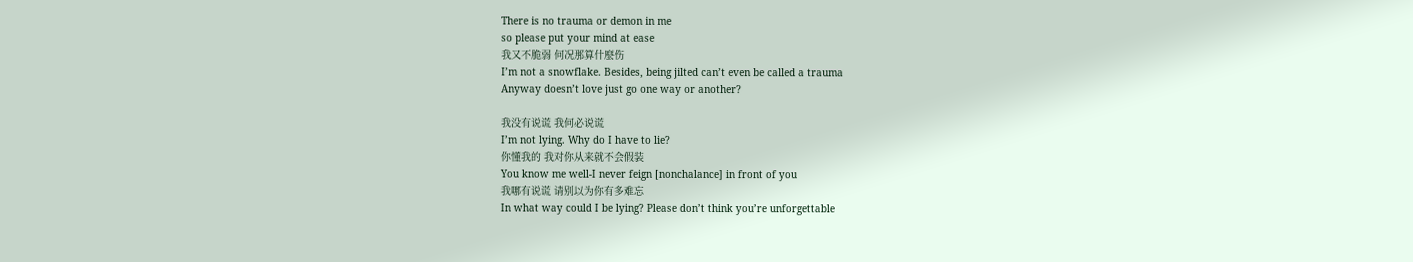There is no trauma or demon in me
so please put your mind at ease
我又不脆弱 何况那算什麼伤
I’m not a snowflake. Besides, being jilted can’t even be called a trauma
Anyway doesn’t love just go one way or another?

我没有说谎 我何必说谎
I’m not lying. Why do I have to lie?
你懂我的 我对你从来就不会假装
You know me well-I never feign [nonchalance] in front of you
我哪有说谎 请别以为你有多难忘
In what way could I be lying? Please don’t think you’re unforgettable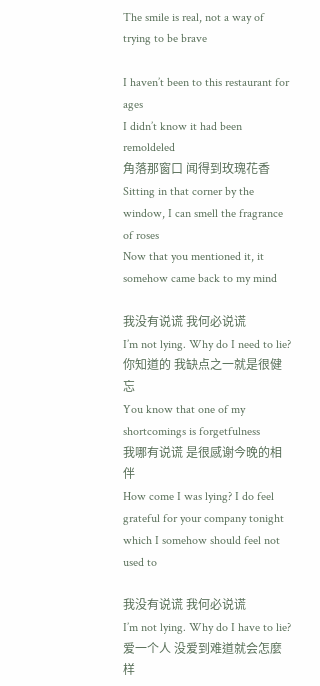The smile is real, not a way of trying to be brave

I haven’t been to this restaurant for ages
I didn’t know it had been remoldeled
角落那窗口 闻得到玫瑰花香
Sitting in that corner by the window, I can smell the fragrance of roses
Now that you mentioned it, it somehow came back to my mind

我没有说谎 我何必说谎
I’m not lying. Why do I need to lie?
你知道的 我缺点之一就是很健忘
You know that one of my shortcomings is forgetfulness
我哪有说谎 是很感谢今晚的相伴
How come I was lying? I do feel grateful for your company tonight
which I somehow should feel not used to

我没有说谎 我何必说谎
I’m not lying. Why do I have to lie?
爱一个人 没爱到难道就会怎麼样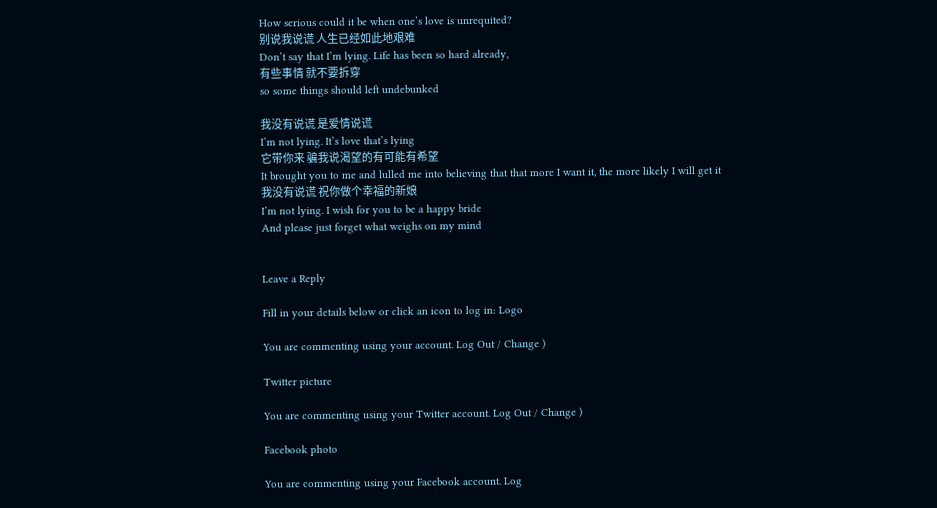How serious could it be when one’s love is unrequited?
别说我说谎 人生已经如此地艰难
Don’t say that I’m lying. Life has been so hard already,
有些事情 就不要拆穿
so some things should left undebunked

我没有说谎 是爱情说谎
I’m not lying. It’s love that’s lying
它带你来 骗我说渴望的有可能有希望
It brought you to me and lulled me into believing that that more I want it, the more likely I will get it
我没有说谎 祝你做个幸福的新娘
I’m not lying. I wish for you to be a happy bride
And please just forget what weighs on my mind


Leave a Reply

Fill in your details below or click an icon to log in: Logo

You are commenting using your account. Log Out / Change )

Twitter picture

You are commenting using your Twitter account. Log Out / Change )

Facebook photo

You are commenting using your Facebook account. Log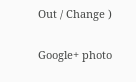Out / Change )

Google+ photo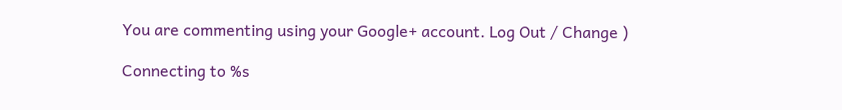You are commenting using your Google+ account. Log Out / Change )

Connecting to %s